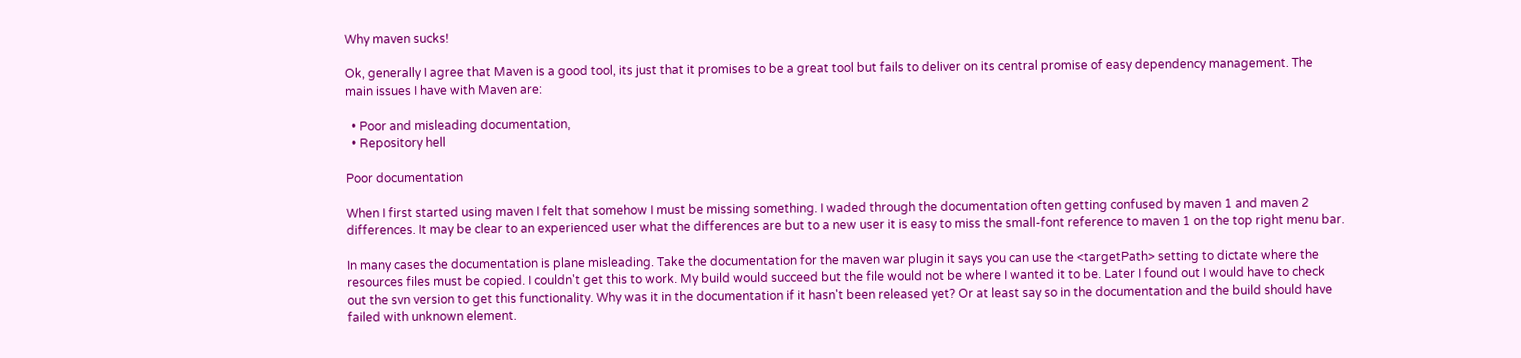Why maven sucks!

Ok, generally I agree that Maven is a good tool, its just that it promises to be a great tool but fails to deliver on its central promise of easy dependency management. The main issues I have with Maven are:

  • Poor and misleading documentation,
  • Repository hell

Poor documentation

When I first started using maven I felt that somehow I must be missing something. I waded through the documentation often getting confused by maven 1 and maven 2 differences. It may be clear to an experienced user what the differences are but to a new user it is easy to miss the small-font reference to maven 1 on the top right menu bar.

In many cases the documentation is plane misleading. Take the documentation for the maven war plugin it says you can use the <targetPath> setting to dictate where the resources files must be copied. I couldn't get this to work. My build would succeed but the file would not be where I wanted it to be. Later I found out I would have to check out the svn version to get this functionality. Why was it in the documentation if it hasn't been released yet? Or at least say so in the documentation and the build should have failed with unknown element.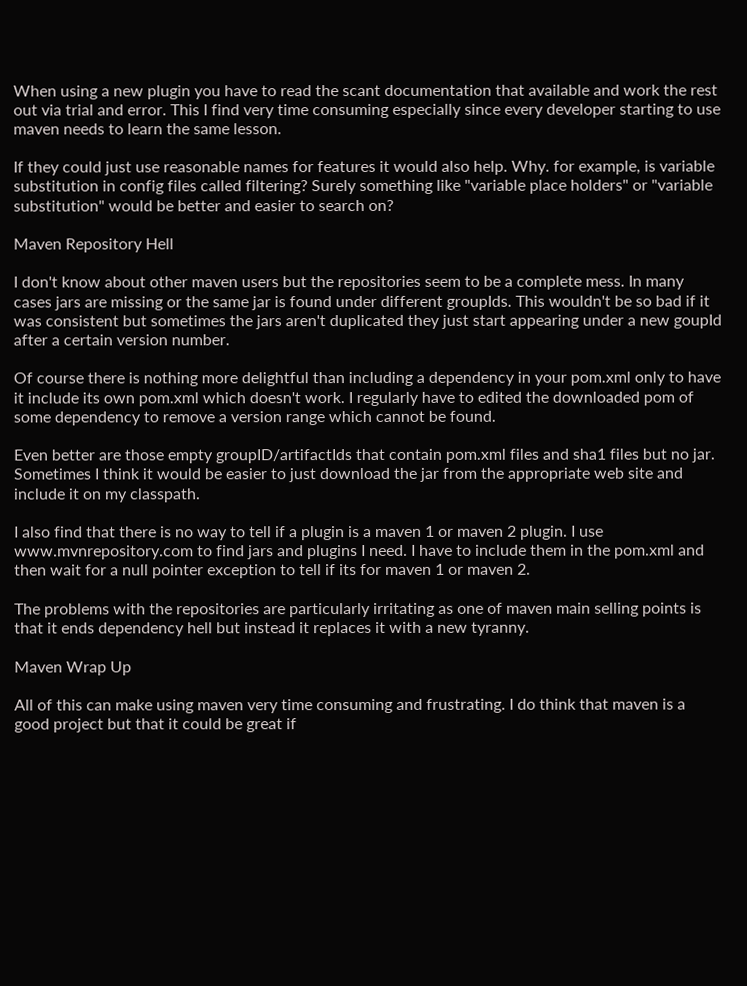When using a new plugin you have to read the scant documentation that available and work the rest out via trial and error. This I find very time consuming especially since every developer starting to use maven needs to learn the same lesson.

If they could just use reasonable names for features it would also help. Why. for example, is variable substitution in config files called filtering? Surely something like "variable place holders" or "variable substitution" would be better and easier to search on?

Maven Repository Hell

I don't know about other maven users but the repositories seem to be a complete mess. In many cases jars are missing or the same jar is found under different groupIds. This wouldn't be so bad if it was consistent but sometimes the jars aren't duplicated they just start appearing under a new goupId after a certain version number.

Of course there is nothing more delightful than including a dependency in your pom.xml only to have it include its own pom.xml which doesn't work. I regularly have to edited the downloaded pom of some dependency to remove a version range which cannot be found.

Even better are those empty groupID/artifactIds that contain pom.xml files and sha1 files but no jar. Sometimes I think it would be easier to just download the jar from the appropriate web site and include it on my classpath.

I also find that there is no way to tell if a plugin is a maven 1 or maven 2 plugin. I use www.mvnrepository.com to find jars and plugins I need. I have to include them in the pom.xml and then wait for a null pointer exception to tell if its for maven 1 or maven 2.

The problems with the repositories are particularly irritating as one of maven main selling points is that it ends dependency hell but instead it replaces it with a new tyranny.

Maven Wrap Up

All of this can make using maven very time consuming and frustrating. I do think that maven is a good project but that it could be great if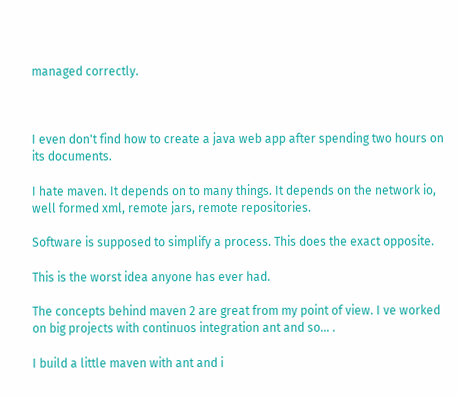managed correctly.



I even don't find how to create a java web app after spending two hours on its documents.

I hate maven. It depends on to many things. It depends on the network io, well formed xml, remote jars, remote repositories.

Software is supposed to simplify a process. This does the exact opposite.

This is the worst idea anyone has ever had.

The concepts behind maven 2 are great from my point of view. I ve worked on big projects with continuos integration ant and so... .

I build a little maven with ant and i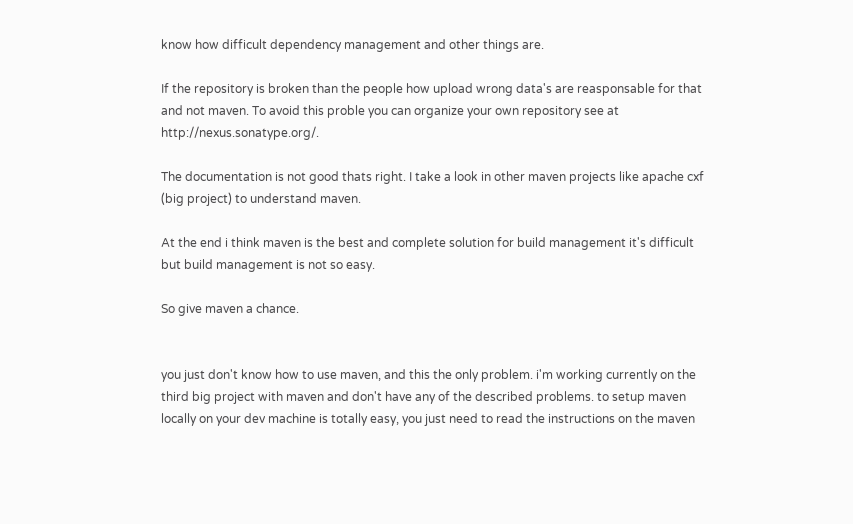know how difficult dependency management and other things are.

If the repository is broken than the people how upload wrong data's are reasponsable for that and not maven. To avoid this proble you can organize your own repository see at http://nexus.sonatype.org/.

The documentation is not good thats right. I take a look in other maven projects like apache cxf (big project) to understand maven.

At the end i think maven is the best and complete solution for build management it's difficult but build management is not so easy.

So give maven a chance.


you just don't know how to use maven, and this the only problem. i'm working currently on the third big project with maven and don't have any of the described problems. to setup maven locally on your dev machine is totally easy, you just need to read the instructions on the maven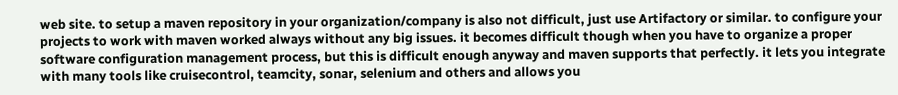web site. to setup a maven repository in your organization/company is also not difficult, just use Artifactory or similar. to configure your projects to work with maven worked always without any big issues. it becomes difficult though when you have to organize a proper software configuration management process, but this is difficult enough anyway and maven supports that perfectly. it lets you integrate with many tools like cruisecontrol, teamcity, sonar, selenium and others and allows you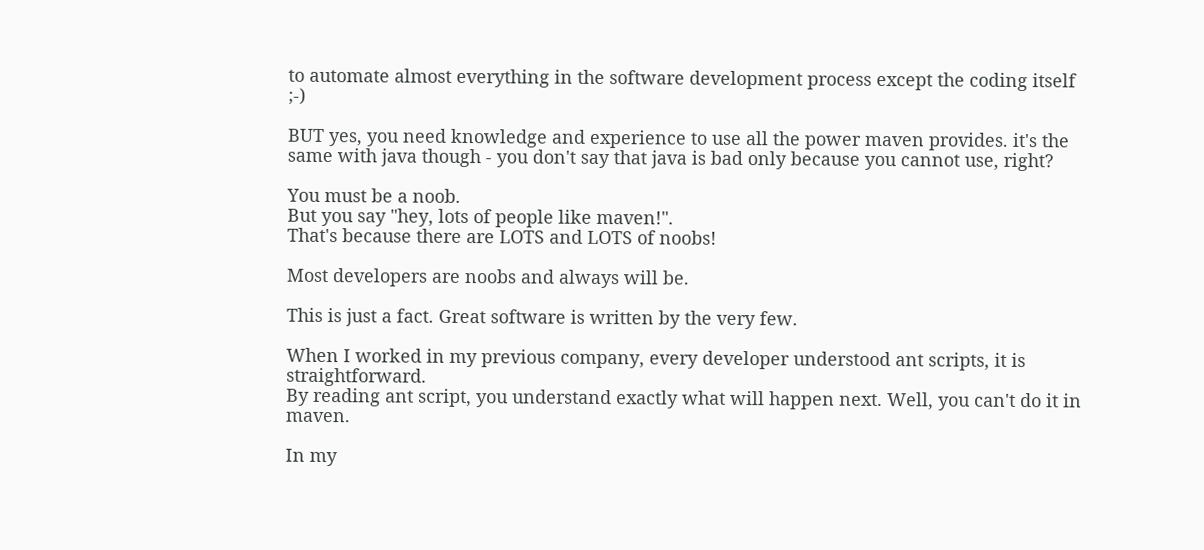to automate almost everything in the software development process except the coding itself ;-)

BUT yes, you need knowledge and experience to use all the power maven provides. it's the same with java though - you don't say that java is bad only because you cannot use, right?

You must be a noob.
But you say "hey, lots of people like maven!".
That's because there are LOTS and LOTS of noobs!

Most developers are noobs and always will be.

This is just a fact. Great software is written by the very few.

When I worked in my previous company, every developer understood ant scripts, it is straightforward.
By reading ant script, you understand exactly what will happen next. Well, you can't do it in maven.

In my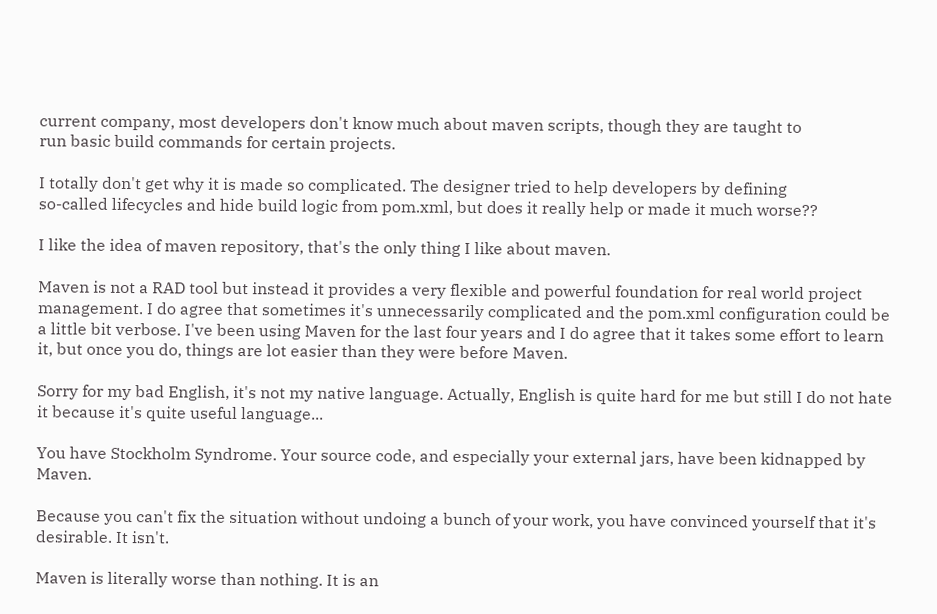current company, most developers don't know much about maven scripts, though they are taught to
run basic build commands for certain projects.

I totally don't get why it is made so complicated. The designer tried to help developers by defining
so-called lifecycles and hide build logic from pom.xml, but does it really help or made it much worse??

I like the idea of maven repository, that's the only thing I like about maven.

Maven is not a RAD tool but instead it provides a very flexible and powerful foundation for real world project management. I do agree that sometimes it's unnecessarily complicated and the pom.xml configuration could be a little bit verbose. I've been using Maven for the last four years and I do agree that it takes some effort to learn it, but once you do, things are lot easier than they were before Maven.

Sorry for my bad English, it's not my native language. Actually, English is quite hard for me but still I do not hate it because it's quite useful language...

You have Stockholm Syndrome. Your source code, and especially your external jars, have been kidnapped by Maven.

Because you can't fix the situation without undoing a bunch of your work, you have convinced yourself that it's desirable. It isn't.

Maven is literally worse than nothing. It is an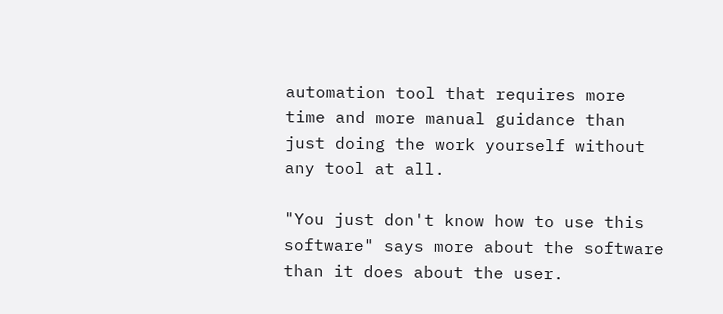automation tool that requires more time and more manual guidance than just doing the work yourself without any tool at all.

"You just don't know how to use this software" says more about the software than it does about the user.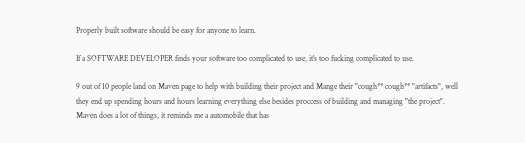Properly built software should be easy for anyone to learn.

If a SOFTWARE DEVELOPER finds your software too complicated to use, it's too fucking complicated to use.

9 out of 10 people land on Maven page to help with building their project and Mange their "cough** cough** "artifacts", well they end up spending hours and hours learning everything else besides proccess of building and managing "the project".
Maven does a lot of things, it reminds me a automobile that has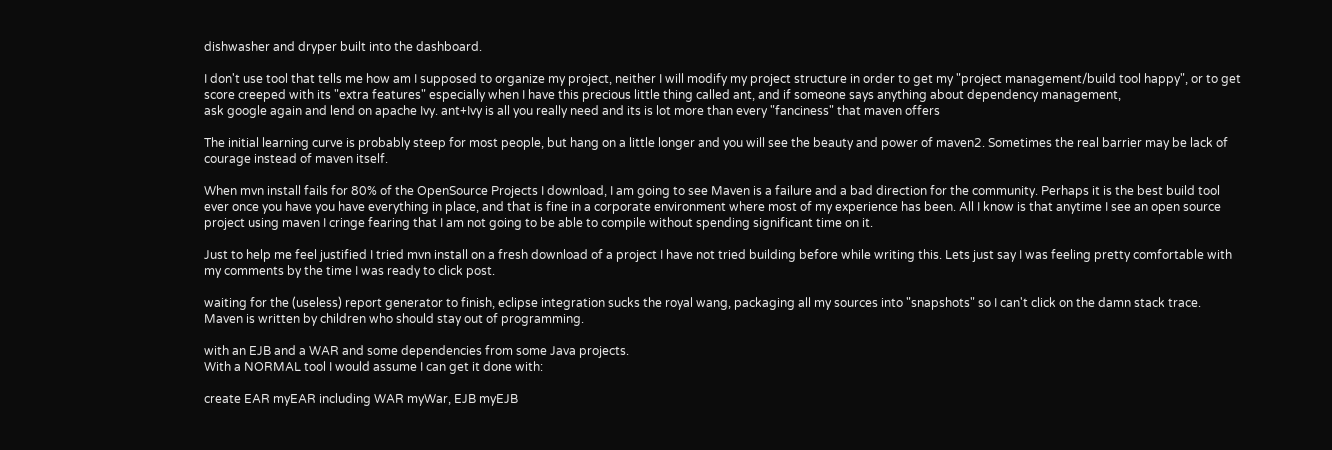dishwasher and dryper built into the dashboard.

I don't use tool that tells me how am I supposed to organize my project, neither I will modify my project structure in order to get my "project management/build tool happy", or to get score creeped with its "extra features" especially when I have this precious little thing called ant, and if someone says anything about dependency management,
ask google again and lend on apache Ivy. ant+Ivy is all you really need and its is lot more than every "fanciness" that maven offers

The initial learning curve is probably steep for most people, but hang on a little longer and you will see the beauty and power of maven2. Sometimes the real barrier may be lack of courage instead of maven itself.

When mvn install fails for 80% of the OpenSource Projects I download, I am going to see Maven is a failure and a bad direction for the community. Perhaps it is the best build tool ever once you have you have everything in place, and that is fine in a corporate environment where most of my experience has been. All I know is that anytime I see an open source project using maven I cringe fearing that I am not going to be able to compile without spending significant time on it.

Just to help me feel justified I tried mvn install on a fresh download of a project I have not tried building before while writing this. Lets just say I was feeling pretty comfortable with my comments by the time I was ready to click post.

waiting for the (useless) report generator to finish, eclipse integration sucks the royal wang, packaging all my sources into "snapshots" so I can't click on the damn stack trace. Maven is written by children who should stay out of programming.

with an EJB and a WAR and some dependencies from some Java projects.
With a NORMAL tool I would assume I can get it done with:

create EAR myEAR including WAR myWar, EJB myEJB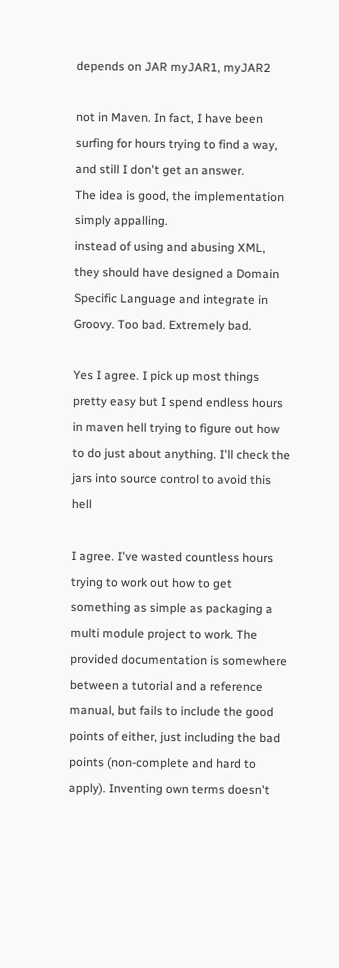depends on JAR myJAR1, myJAR2

not in Maven. In fact, I have been surfing for hours trying to find a way, and still I don't get an answer.
The idea is good, the implementation simply appalling.
instead of using and abusing XML, they should have designed a Domain Specific Language and integrate in Groovy. Too bad. Extremely bad.

Yes I agree. I pick up most things pretty easy but I spend endless hours in maven hell trying to figure out how to do just about anything. I'll check the jars into source control to avoid this hell

I agree. I've wasted countless hours trying to work out how to get something as simple as packaging a multi module project to work. The provided documentation is somewhere between a tutorial and a reference manual, but fails to include the good points of either, just including the bad points (non-complete and hard to apply). Inventing own terms doesn't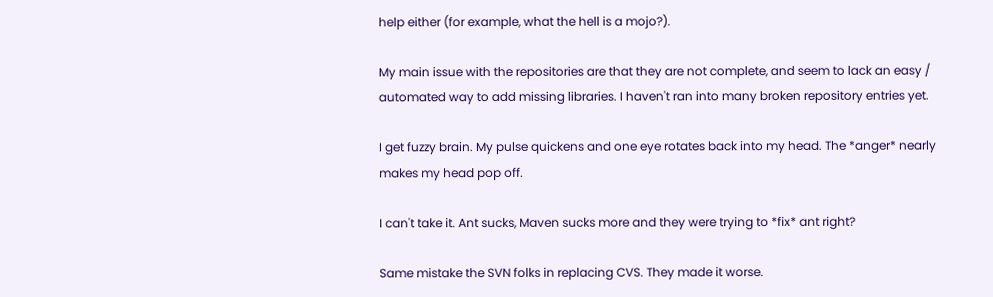help either (for example, what the hell is a mojo?).

My main issue with the repositories are that they are not complete, and seem to lack an easy / automated way to add missing libraries. I haven't ran into many broken repository entries yet.

I get fuzzy brain. My pulse quickens and one eye rotates back into my head. The *anger* nearly makes my head pop off.

I can't take it. Ant sucks, Maven sucks more and they were trying to *fix* ant right?

Same mistake the SVN folks in replacing CVS. They made it worse.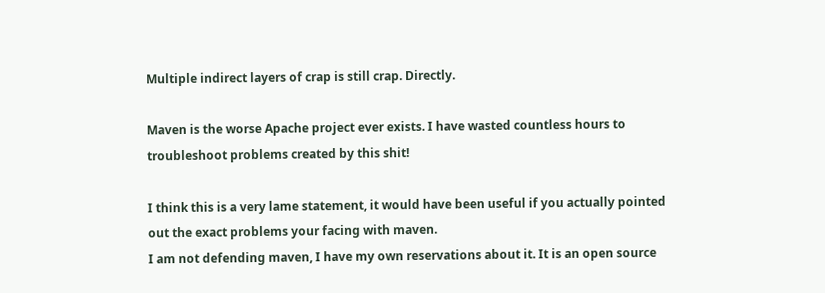Multiple indirect layers of crap is still crap. Directly.

Maven is the worse Apache project ever exists. I have wasted countless hours to troubleshoot problems created by this shit!

I think this is a very lame statement, it would have been useful if you actually pointed out the exact problems your facing with maven.
I am not defending maven, I have my own reservations about it. It is an open source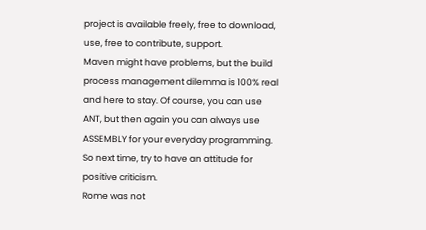project is available freely, free to download, use, free to contribute, support.
Maven might have problems, but the build process management dilemma is 100% real and here to stay. Of course, you can use ANT, but then again you can always use ASSEMBLY for your everyday programming.
So next time, try to have an attitude for positive criticism.
Rome was not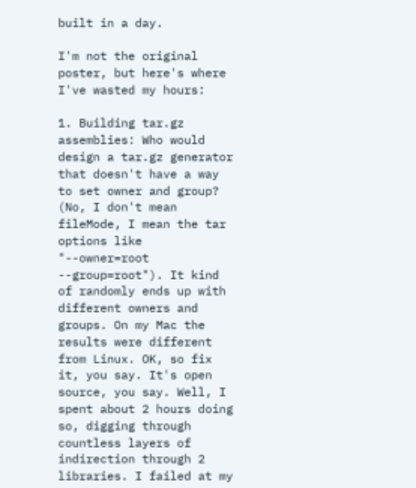built in a day.

I'm not the original poster, but here's where I've wasted my hours:

1. Building tar.gz assemblies: Who would design a tar.gz generator that doesn't have a way to set owner and group? (No, I don't mean fileMode, I mean the tar options like "--owner=root --group=root"). It kind of randomly ends up with different owners and groups. On my Mac the results were different from Linux. OK, so fix it, you say. It's open source, you say. Well, I spent about 2 hours doing so, digging through countless layers of indirection through 2 libraries. I failed at my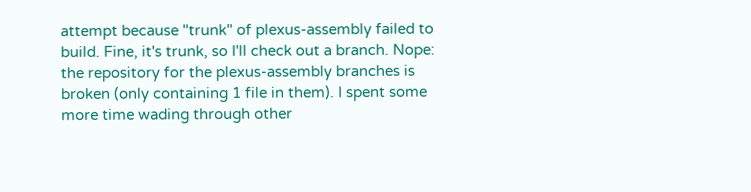attempt because "trunk" of plexus-assembly failed to build. Fine, it's trunk, so I'll check out a branch. Nope: the repository for the plexus-assembly branches is broken (only containing 1 file in them). I spent some more time wading through other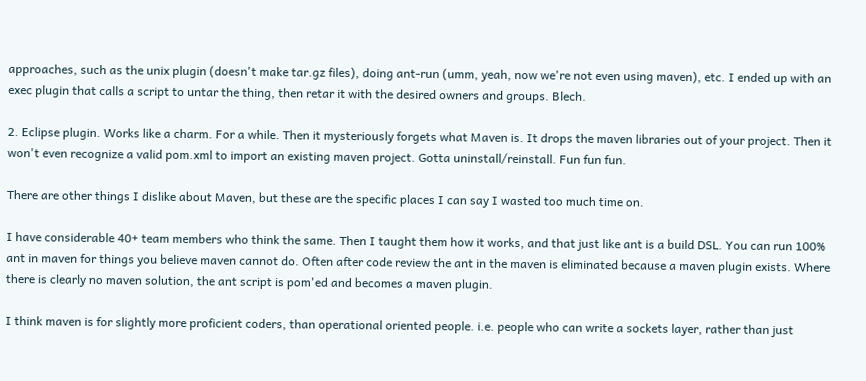approaches, such as the unix plugin (doesn't make tar.gz files), doing ant-run (umm, yeah, now we're not even using maven), etc. I ended up with an exec plugin that calls a script to untar the thing, then retar it with the desired owners and groups. Blech.

2. Eclipse plugin. Works like a charm. For a while. Then it mysteriously forgets what Maven is. It drops the maven libraries out of your project. Then it won't even recognize a valid pom.xml to import an existing maven project. Gotta uninstall/reinstall. Fun fun fun.

There are other things I dislike about Maven, but these are the specific places I can say I wasted too much time on.

I have considerable 40+ team members who think the same. Then I taught them how it works, and that just like ant is a build DSL. You can run 100% ant in maven for things you believe maven cannot do. Often after code review the ant in the maven is eliminated because a maven plugin exists. Where there is clearly no maven solution, the ant script is pom'ed and becomes a maven plugin.

I think maven is for slightly more proficient coders, than operational oriented people. i.e. people who can write a sockets layer, rather than just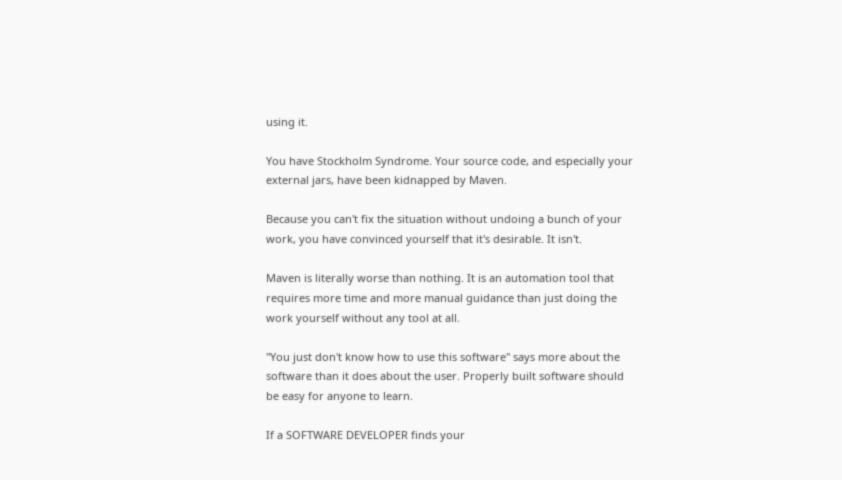using it.

You have Stockholm Syndrome. Your source code, and especially your external jars, have been kidnapped by Maven.

Because you can't fix the situation without undoing a bunch of your work, you have convinced yourself that it's desirable. It isn't.

Maven is literally worse than nothing. It is an automation tool that requires more time and more manual guidance than just doing the work yourself without any tool at all.

"You just don't know how to use this software" says more about the software than it does about the user. Properly built software should be easy for anyone to learn.

If a SOFTWARE DEVELOPER finds your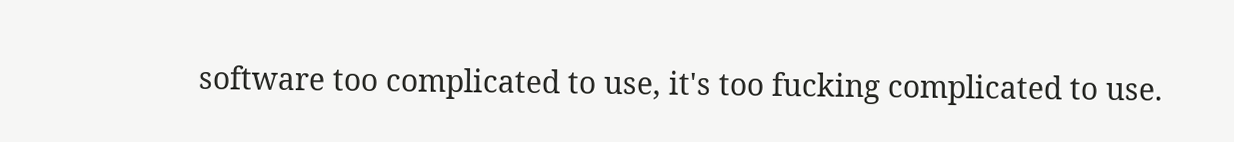software too complicated to use, it's too fucking complicated to use.